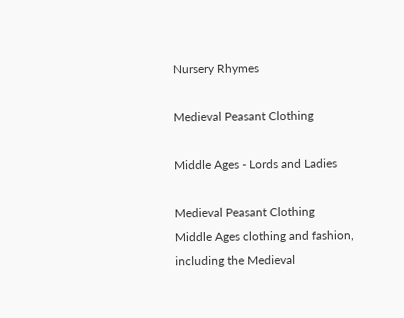Nursery Rhymes

Medieval Peasant Clothing

Middle Ages - Lords and Ladies

Medieval Peasant Clothing
Middle Ages clothing and fashion, including the Medieval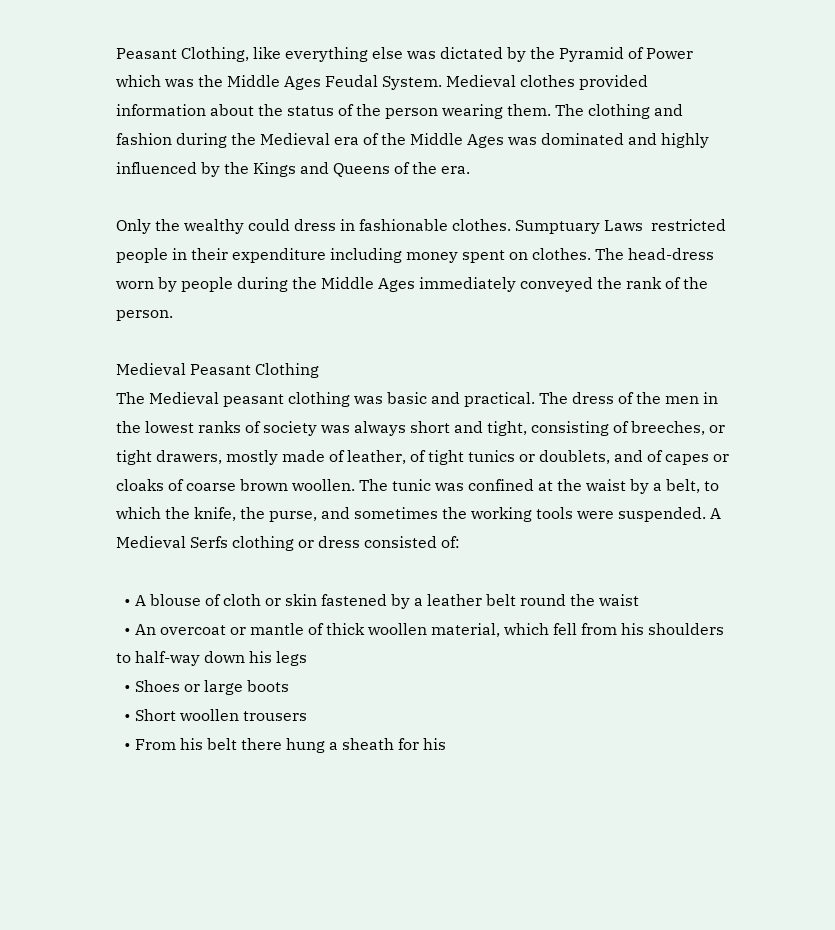Peasant Clothing, like everything else was dictated by the Pyramid of Power which was the Middle Ages Feudal System. Medieval clothes provided information about the status of the person wearing them. The clothing and fashion during the Medieval era of the Middle Ages was dominated and highly influenced by the Kings and Queens of the era.

Only the wealthy could dress in fashionable clothes. Sumptuary Laws  restricted people in their expenditure including money spent on clothes. The head-dress worn by people during the Middle Ages immediately conveyed the rank of the person.

Medieval Peasant Clothing
The Medieval peasant clothing was basic and practical. The dress of the men in the lowest ranks of society was always short and tight, consisting of breeches, or tight drawers, mostly made of leather, of tight tunics or doublets, and of capes or cloaks of coarse brown woollen. The tunic was confined at the waist by a belt, to which the knife, the purse, and sometimes the working tools were suspended. A Medieval Serfs clothing or dress consisted of:

  • A blouse of cloth or skin fastened by a leather belt round the waist
  • An overcoat or mantle of thick woollen material, which fell from his shoulders to half-way down his legs
  • Shoes or large boots
  • Short woollen trousers
  • From his belt there hung a sheath for his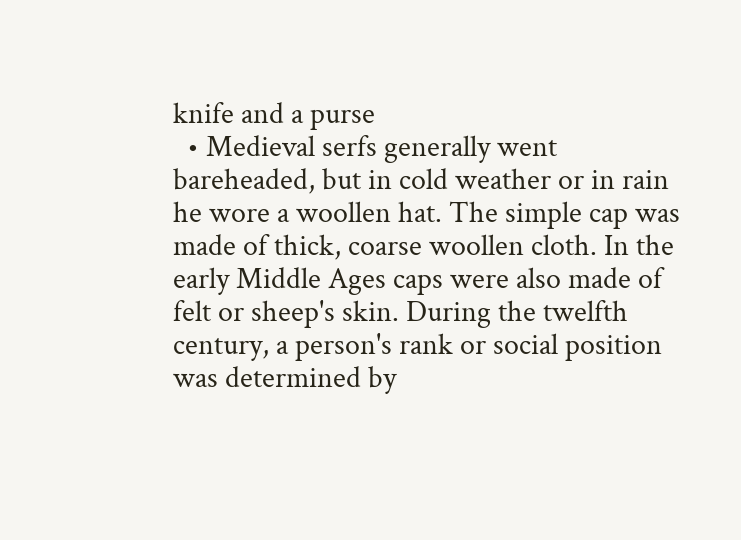knife and a purse
  • Medieval serfs generally went bareheaded, but in cold weather or in rain he wore a woollen hat. The simple cap was made of thick, coarse woollen cloth. In the early Middle Ages caps were also made of  felt or sheep's skin. During the twelfth century, a person's rank or social position was determined by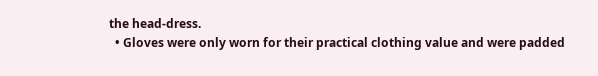the head-dress.
  • Gloves were only worn for their practical clothing value and were padded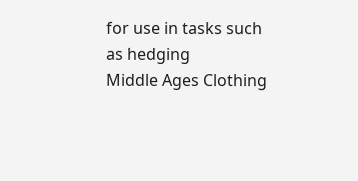for use in tasks such as hedging
Middle Ages Clothing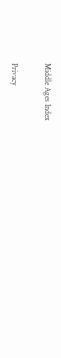Middle Ages Index

Privacy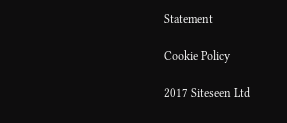Statement

Cookie Policy

2017 Siteseen Ltd